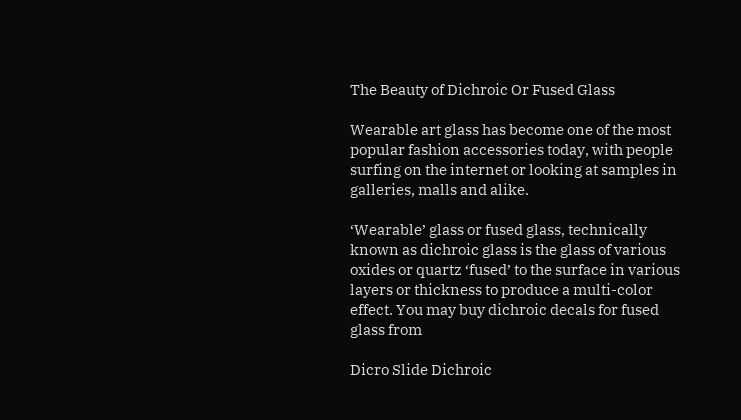The Beauty of Dichroic Or Fused Glass

Wearable art glass has become one of the most popular fashion accessories today, with people surfing on the internet or looking at samples in galleries, malls and alike.

‘Wearable’ glass or fused glass, technically known as dichroic glass is the glass of various oxides or quartz ‘fused’ to the surface in various layers or thickness to produce a multi-color effect. You may buy dichroic decals for fused glass from

Dicro Slide Dichroic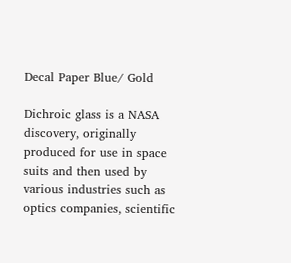Decal Paper Blue/ Gold

Dichroic glass is a NASA discovery, originally produced for use in space suits and then used by various industries such as optics companies, scientific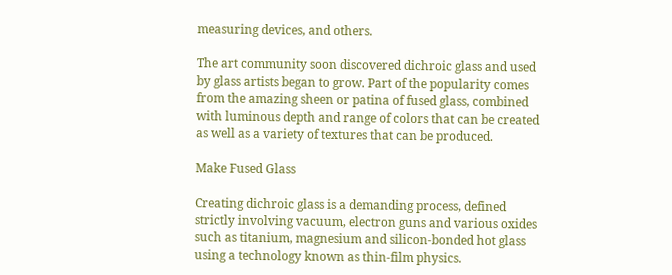measuring devices, and others.

The art community soon discovered dichroic glass and used by glass artists began to grow. Part of the popularity comes from the amazing sheen or patina of fused glass, combined with luminous depth and range of colors that can be created as well as a variety of textures that can be produced.

Make Fused Glass

Creating dichroic glass is a demanding process, defined strictly involving vacuum, electron guns and various oxides such as titanium, magnesium and silicon-bonded hot glass using a technology known as thin-film physics.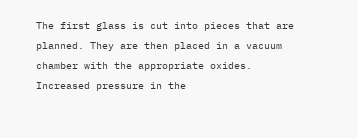The first glass is cut into pieces that are planned. They are then placed in a vacuum chamber with the appropriate oxides. Increased pressure in the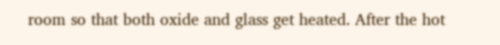room so that both oxide and glass get heated. After the hot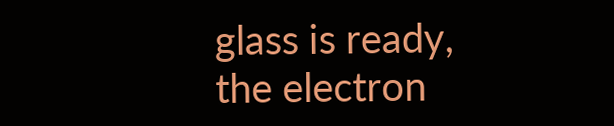glass is ready, the electron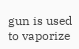gun is used to vaporize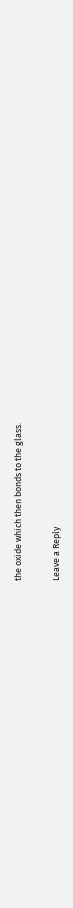the oxide which then bonds to the glass.

Leave a Reply